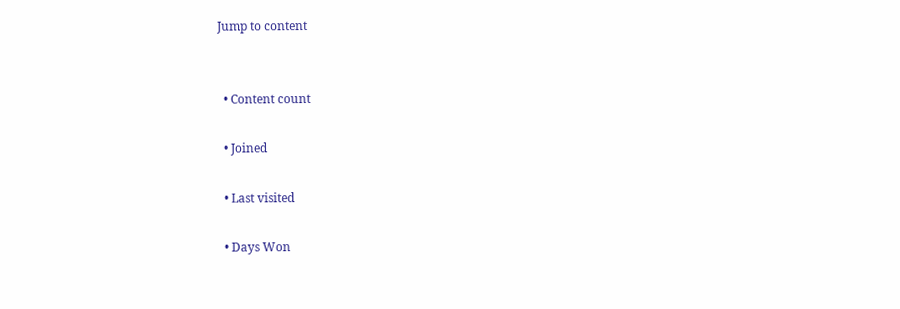Jump to content


  • Content count

  • Joined

  • Last visited

  • Days Won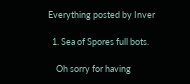Everything posted by Inver

  1. Sea of Spores full bots.

    Oh sorry for having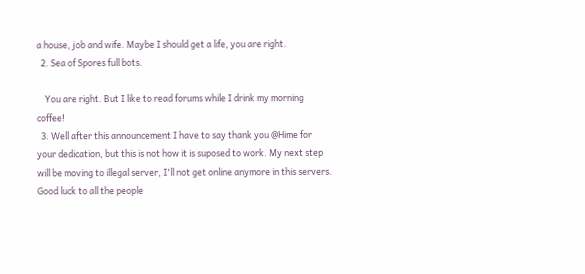a house, job and wife. Maybe I should get a life, you are right.
  2. Sea of Spores full bots.

    You are right. But I like to read forums while I drink my morning coffee!
  3. Well after this announcement I have to say thank you @Hime for your dedication, but this is not how it is suposed to work. My next step will be moving to illegal server, I'll not get online anymore in this servers. Good luck to all the people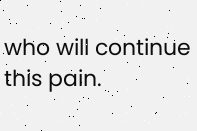who will continue this pain.